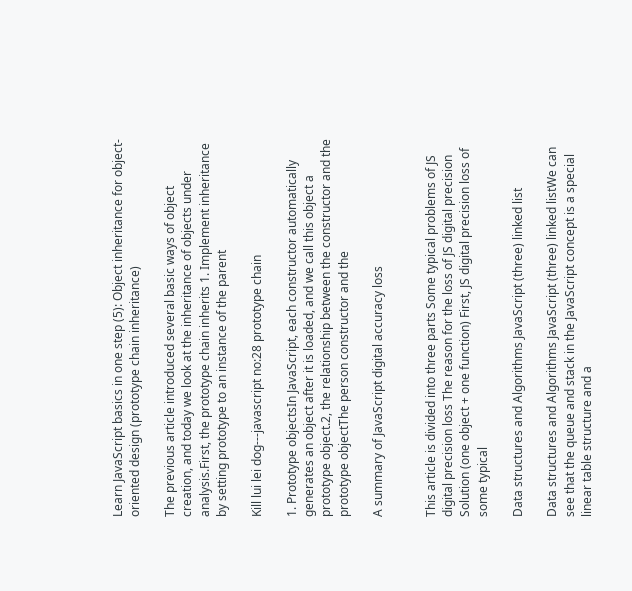Learn JavaScript basics in one step (5): Object inheritance for object-oriented design (prototype chain inheritance)

The previous article introduced several basic ways of object creation, and today we look at the inheritance of objects under analysis.First, the prototype chain inherits 1. Implement inheritance by setting prototype to an instance of the parent

Kill lui lei dog---javascript no:28 prototype chain

1. Prototype objectsIn JavaScript, each constructor automatically generates an object after it is loaded, and we call this object a prototype object.2, the relationship between the constructor and the prototype objectThe person constructor and the

A summary of JavaScript digital accuracy loss


This article is divided into three parts Some typical problems of JS digital precision loss The reason for the loss of JS digital precision Solution (one object + one function) First, JS digital precision loss of some typical

Data structures and Algorithms JavaScript (three) linked list

Data structures and Algorithms JavaScript (three) linked listWe can see that the queue and stack in the JavaScript concept is a special linear table structure and a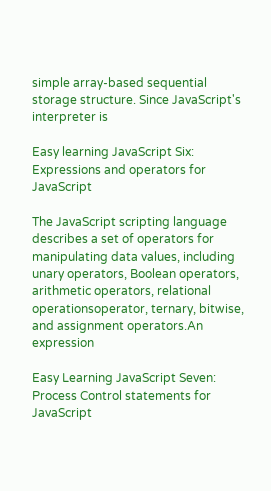simple array-based sequential storage structure. Since JavaScript's interpreter is

Easy learning JavaScript Six: Expressions and operators for JavaScript

The JavaScript scripting language describes a set of operators for manipulating data values, including unary operators, Boolean operators, arithmetic operators, relational operationsoperator, ternary, bitwise, and assignment operators.An expression

Easy Learning JavaScript Seven: Process Control statements for JavaScript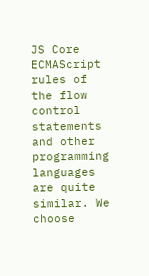JS Core ECMAScript rules of the flow control statements and other programming languages are quite similar. We choose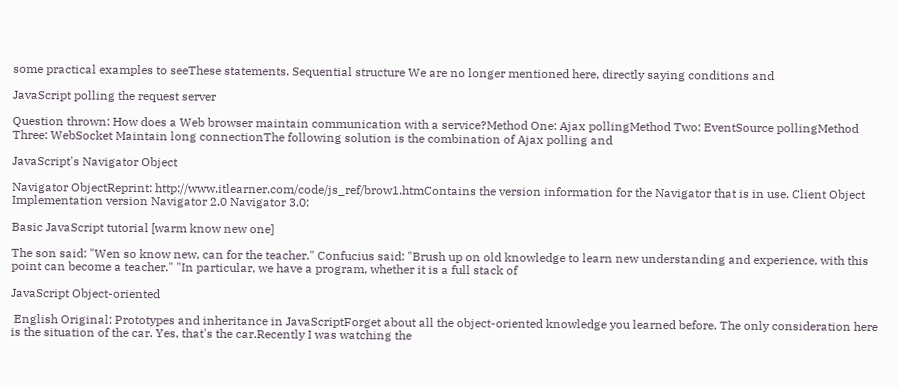some practical examples to seeThese statements. Sequential structure We are no longer mentioned here, directly saying conditions and

JavaScript polling the request server

Question thrown: How does a Web browser maintain communication with a service?Method One: Ajax pollingMethod Two: EventSource pollingMethod Three: WebSocket Maintain long connectionThe following solution is the combination of Ajax polling and

JavaScript's Navigator Object

Navigator ObjectReprint: http://www.itlearner.com/code/js_ref/brow1.htmContains the version information for the Navigator that is in use. Client Object Implementation version Navigator 2.0 Navigator 3.0:

Basic JavaScript tutorial [warm know new one]

The son said: "Wen so know new, can for the teacher." Confucius said: "Brush up on old knowledge to learn new understanding and experience, with this point can become a teacher." "In particular, we have a program, whether it is a full stack of

JavaScript Object-oriented

 English Original: Prototypes and inheritance in JavaScriptForget about all the object-oriented knowledge you learned before. The only consideration here is the situation of the car. Yes, that's the car.Recently I was watching the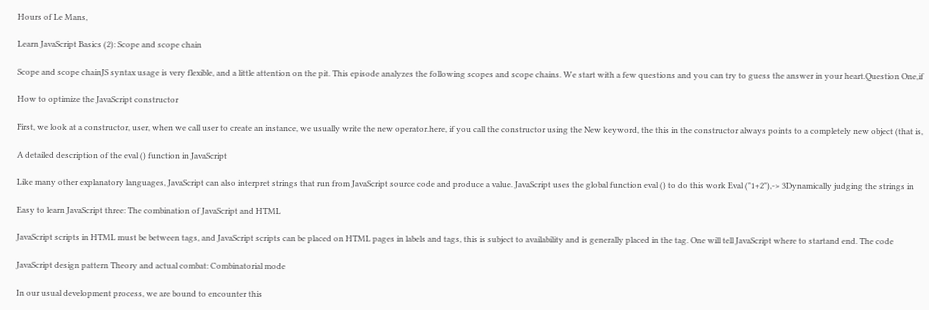Hours of Le Mans,

Learn JavaScript Basics (2): Scope and scope chain

Scope and scope chainJS syntax usage is very flexible, and a little attention on the pit. This episode analyzes the following scopes and scope chains. We start with a few questions and you can try to guess the answer in your heart.Question One,if

How to optimize the JavaScript constructor

First, we look at a constructor, user, when we call user to create an instance, we usually write the new operator.here, if you call the constructor using the New keyword, the this in the constructor always points to a completely new object (that is,

A detailed description of the eval () function in JavaScript

Like many other explanatory languages, JavaScript can also interpret strings that run from JavaScript source code and produce a value. JavaScript uses the global function eval () to do this work Eval ("1+2"),-> 3Dynamically judging the strings in

Easy to learn JavaScript three: The combination of JavaScript and HTML

JavaScript scripts in HTML must be between tags, and JavaScript scripts can be placed on HTML pages in labels and tags, this is subject to availability and is generally placed in the tag. One will tell JavaScript where to startand end. The code

JavaScript design pattern Theory and actual combat: Combinatorial mode

In our usual development process, we are bound to encounter this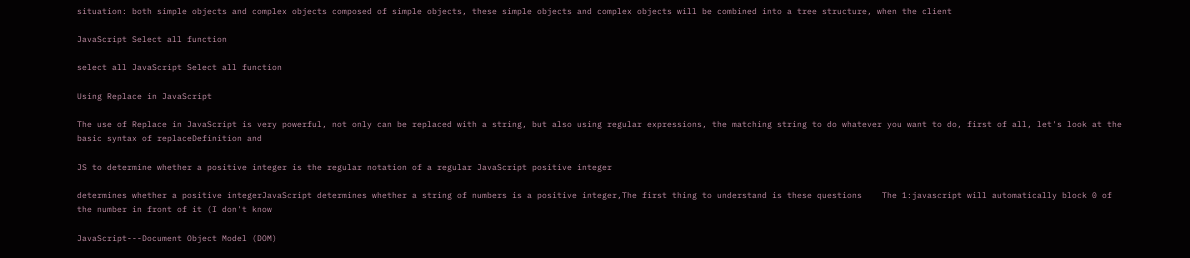situation: both simple objects and complex objects composed of simple objects, these simple objects and complex objects will be combined into a tree structure, when the client

JavaScript Select all function

select all JavaScript Select all function

Using Replace in JavaScript

The use of Replace in JavaScript is very powerful, not only can be replaced with a string, but also using regular expressions, the matching string to do whatever you want to do, first of all, let's look at the basic syntax of replaceDefinition and

JS to determine whether a positive integer is the regular notation of a regular JavaScript positive integer

determines whether a positive integerJavaScript determines whether a string of numbers is a positive integer,The first thing to understand is these questions    The 1:javascript will automatically block 0 of the number in front of it (I don't know

JavaScript---Document Object Model (DOM)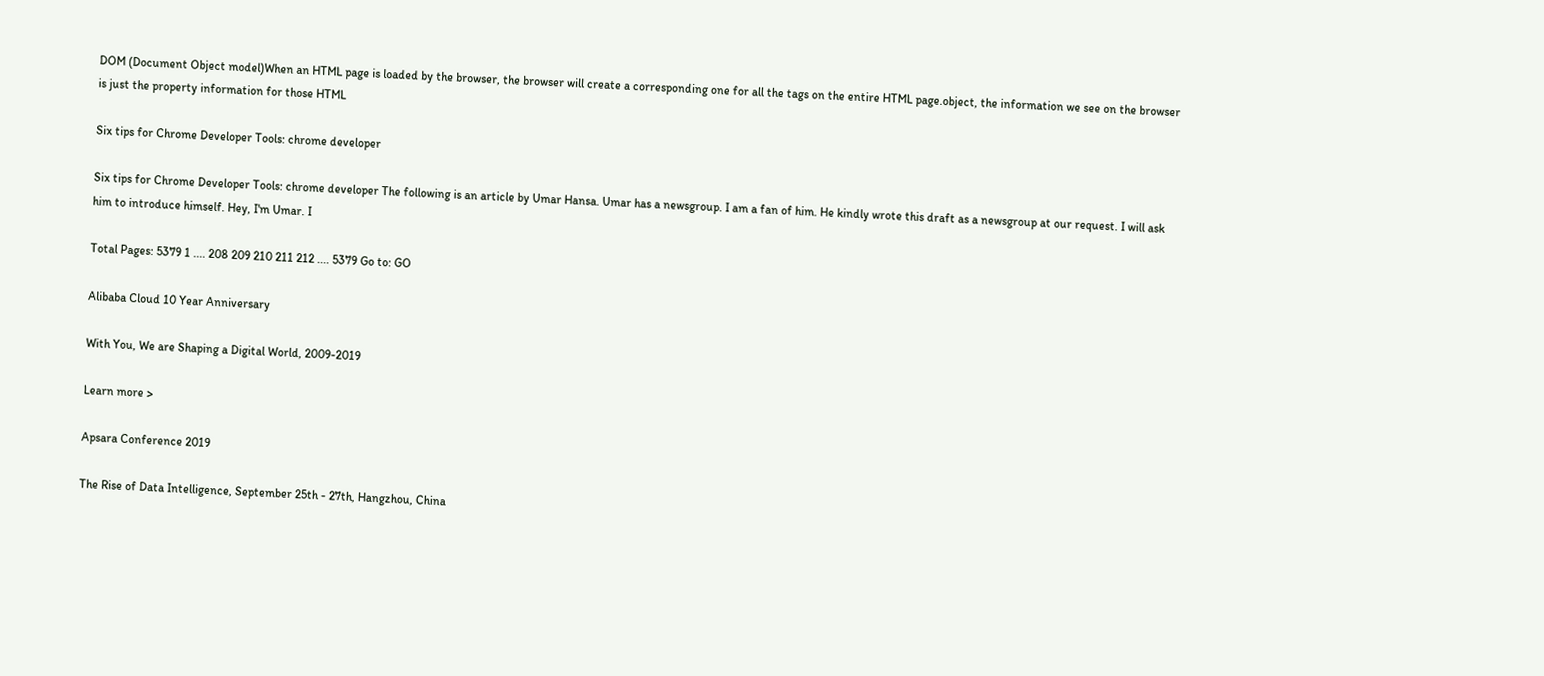DOM (Document Object model)When an HTML page is loaded by the browser, the browser will create a corresponding one for all the tags on the entire HTML page.object, the information we see on the browser is just the property information for those HTML

Six tips for Chrome Developer Tools: chrome developer

Six tips for Chrome Developer Tools: chrome developer The following is an article by Umar Hansa. Umar has a newsgroup. I am a fan of him. He kindly wrote this draft as a newsgroup at our request. I will ask him to introduce himself. Hey, I'm Umar. I

Total Pages: 5379 1 .... 208 209 210 211 212 .... 5379 Go to: GO

Alibaba Cloud 10 Year Anniversary

With You, We are Shaping a Digital World, 2009-2019

Learn more >

Apsara Conference 2019

The Rise of Data Intelligence, September 25th - 27th, Hangzhou, China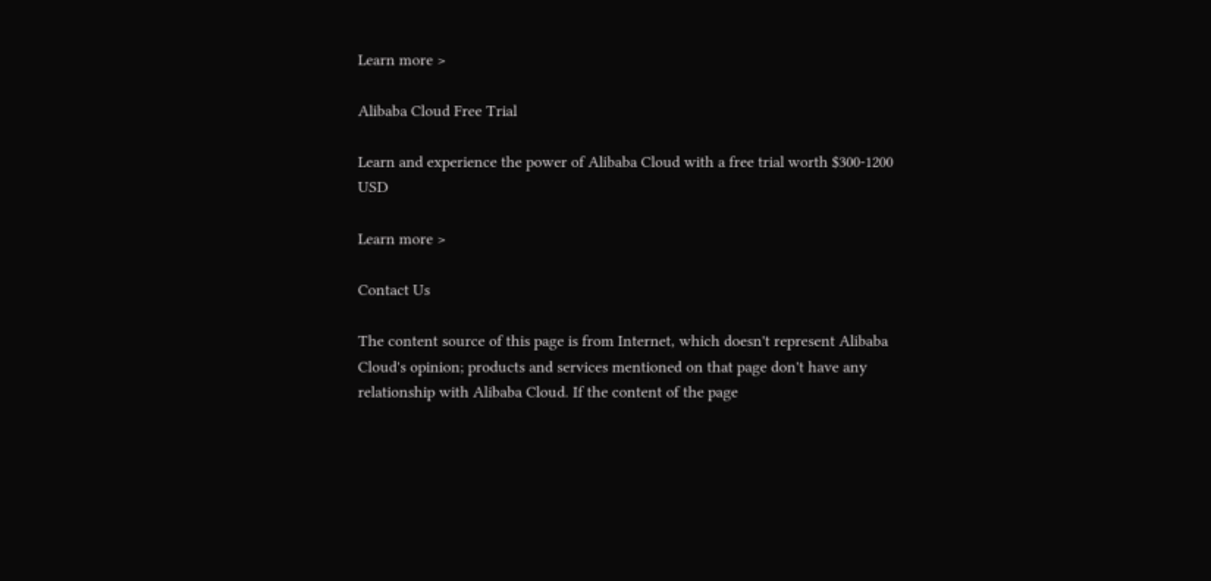Learn more >

Alibaba Cloud Free Trial

Learn and experience the power of Alibaba Cloud with a free trial worth $300-1200 USD

Learn more >

Contact Us

The content source of this page is from Internet, which doesn't represent Alibaba Cloud's opinion; products and services mentioned on that page don't have any relationship with Alibaba Cloud. If the content of the page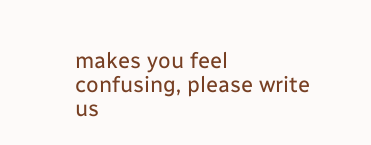makes you feel confusing, please write us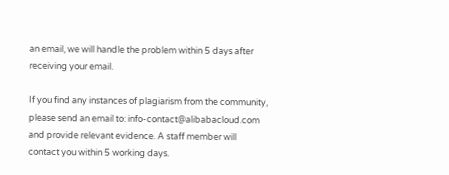an email, we will handle the problem within 5 days after receiving your email.

If you find any instances of plagiarism from the community, please send an email to: info-contact@alibabacloud.com and provide relevant evidence. A staff member will contact you within 5 working days.